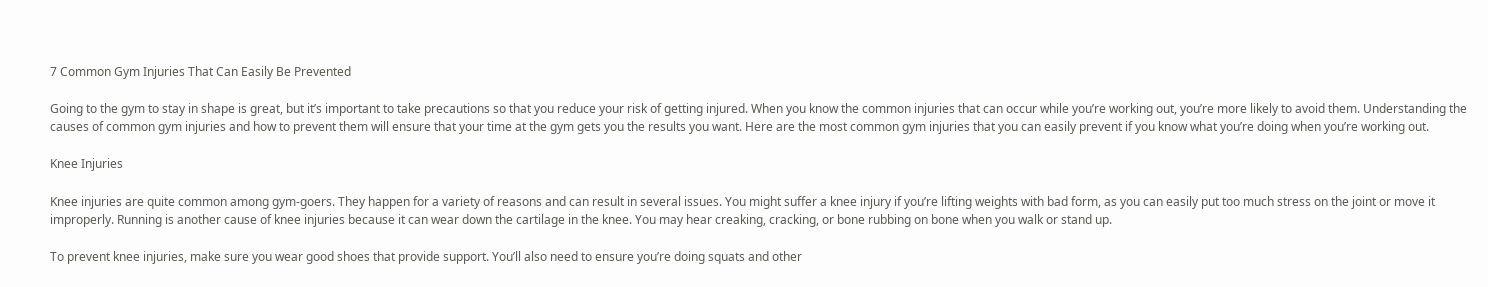7 Common Gym Injuries That Can Easily Be Prevented

Going to the gym to stay in shape is great, but it’s important to take precautions so that you reduce your risk of getting injured. When you know the common injuries that can occur while you’re working out, you’re more likely to avoid them. Understanding the causes of common gym injuries and how to prevent them will ensure that your time at the gym gets you the results you want. Here are the most common gym injuries that you can easily prevent if you know what you’re doing when you’re working out.

Knee Injuries

Knee injuries are quite common among gym-goers. They happen for a variety of reasons and can result in several issues. You might suffer a knee injury if you’re lifting weights with bad form, as you can easily put too much stress on the joint or move it improperly. Running is another cause of knee injuries because it can wear down the cartilage in the knee. You may hear creaking, cracking, or bone rubbing on bone when you walk or stand up.

To prevent knee injuries, make sure you wear good shoes that provide support. You’ll also need to ensure you’re doing squats and other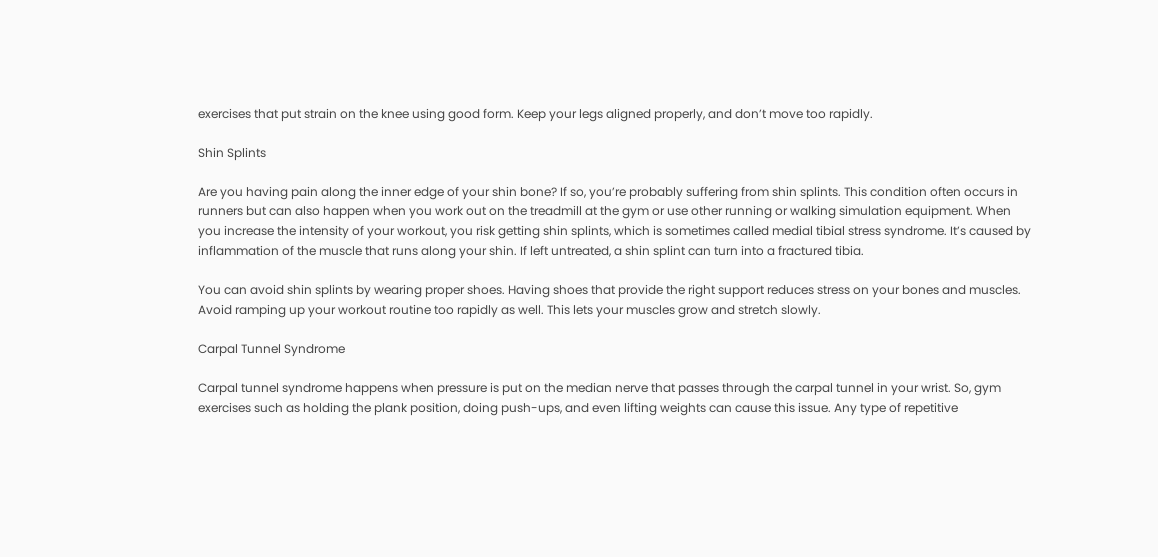exercises that put strain on the knee using good form. Keep your legs aligned properly, and don’t move too rapidly.

Shin Splints

Are you having pain along the inner edge of your shin bone? If so, you’re probably suffering from shin splints. This condition often occurs in runners but can also happen when you work out on the treadmill at the gym or use other running or walking simulation equipment. When you increase the intensity of your workout, you risk getting shin splints, which is sometimes called medial tibial stress syndrome. It’s caused by inflammation of the muscle that runs along your shin. If left untreated, a shin splint can turn into a fractured tibia.

You can avoid shin splints by wearing proper shoes. Having shoes that provide the right support reduces stress on your bones and muscles. Avoid ramping up your workout routine too rapidly as well. This lets your muscles grow and stretch slowly.

Carpal Tunnel Syndrome

Carpal tunnel syndrome happens when pressure is put on the median nerve that passes through the carpal tunnel in your wrist. So, gym exercises such as holding the plank position, doing push-ups, and even lifting weights can cause this issue. Any type of repetitive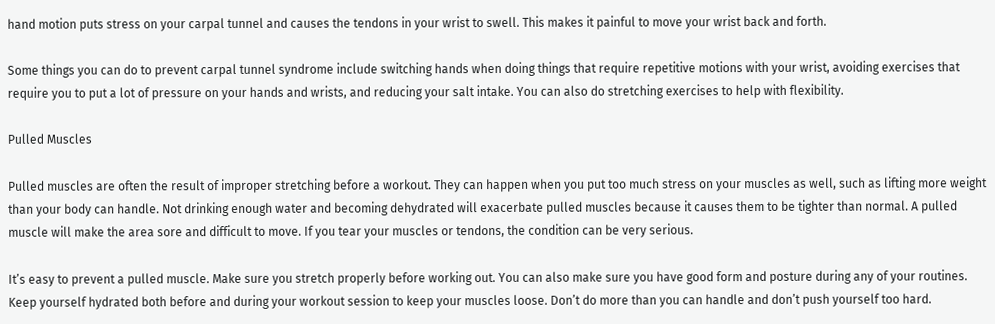hand motion puts stress on your carpal tunnel and causes the tendons in your wrist to swell. This makes it painful to move your wrist back and forth.

Some things you can do to prevent carpal tunnel syndrome include switching hands when doing things that require repetitive motions with your wrist, avoiding exercises that require you to put a lot of pressure on your hands and wrists, and reducing your salt intake. You can also do stretching exercises to help with flexibility.

Pulled Muscles

Pulled muscles are often the result of improper stretching before a workout. They can happen when you put too much stress on your muscles as well, such as lifting more weight than your body can handle. Not drinking enough water and becoming dehydrated will exacerbate pulled muscles because it causes them to be tighter than normal. A pulled muscle will make the area sore and difficult to move. If you tear your muscles or tendons, the condition can be very serious.

It’s easy to prevent a pulled muscle. Make sure you stretch properly before working out. You can also make sure you have good form and posture during any of your routines. Keep yourself hydrated both before and during your workout session to keep your muscles loose. Don’t do more than you can handle and don’t push yourself too hard.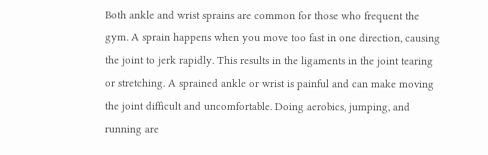Both ankle and wrist sprains are common for those who frequent the gym. A sprain happens when you move too fast in one direction, causing the joint to jerk rapidly. This results in the ligaments in the joint tearing or stretching. A sprained ankle or wrist is painful and can make moving the joint difficult and uncomfortable. Doing aerobics, jumping, and running are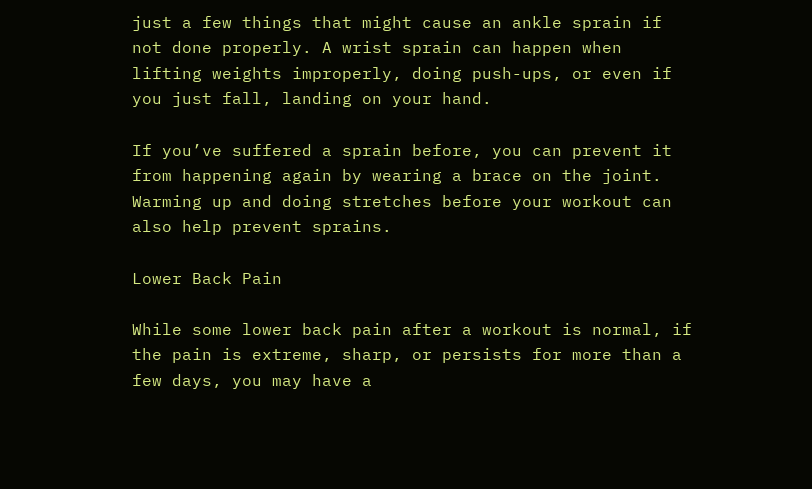just a few things that might cause an ankle sprain if not done properly. A wrist sprain can happen when lifting weights improperly, doing push-ups, or even if you just fall, landing on your hand.

If you’ve suffered a sprain before, you can prevent it from happening again by wearing a brace on the joint. Warming up and doing stretches before your workout can also help prevent sprains.

Lower Back Pain

While some lower back pain after a workout is normal, if the pain is extreme, sharp, or persists for more than a few days, you may have a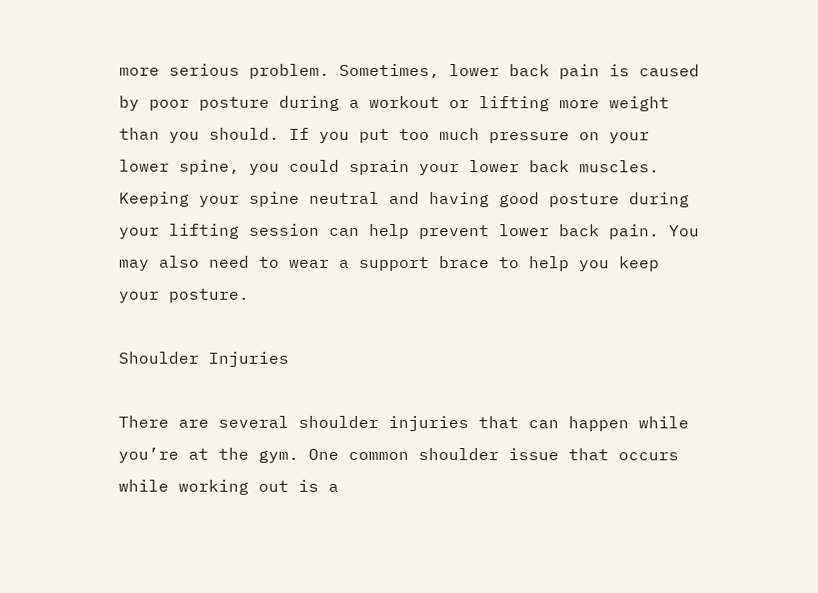more serious problem. Sometimes, lower back pain is caused by poor posture during a workout or lifting more weight than you should. If you put too much pressure on your lower spine, you could sprain your lower back muscles. Keeping your spine neutral and having good posture during your lifting session can help prevent lower back pain. You may also need to wear a support brace to help you keep your posture.

Shoulder Injuries

There are several shoulder injuries that can happen while you’re at the gym. One common shoulder issue that occurs while working out is a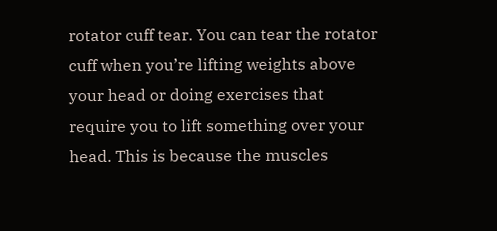rotator cuff tear. You can tear the rotator cuff when you’re lifting weights above your head or doing exercises that require you to lift something over your head. This is because the muscles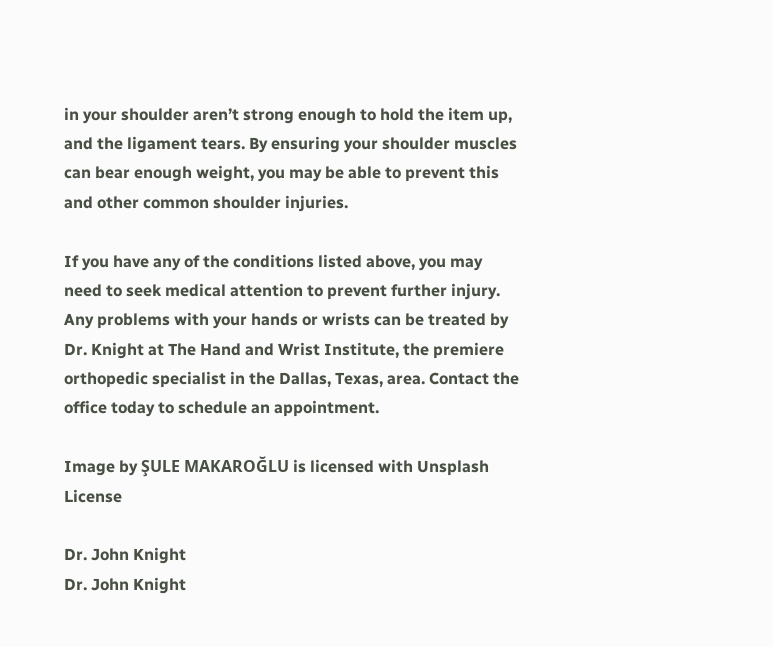in your shoulder aren’t strong enough to hold the item up, and the ligament tears. By ensuring your shoulder muscles can bear enough weight, you may be able to prevent this and other common shoulder injuries.

If you have any of the conditions listed above, you may need to seek medical attention to prevent further injury. Any problems with your hands or wrists can be treated by Dr. Knight at The Hand and Wrist Institute, the premiere orthopedic specialist in the Dallas, Texas, area. Contact the office today to schedule an appointment.

Image by ŞULE MAKAROĞLU is licensed with Unsplash License

Dr. John Knight
Dr. John Knight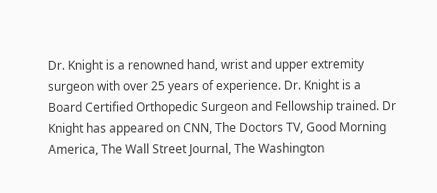Dr. Knight is a renowned hand, wrist and upper extremity surgeon with over 25 years of experience. Dr. Knight is a Board Certified Orthopedic Surgeon and Fellowship trained. Dr Knight has appeared on CNN, The Doctors TV, Good Morning America, The Wall Street Journal, The Washington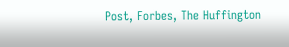Post, Forbes, The Huffington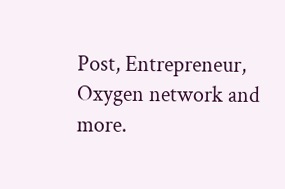Post, Entrepreneur, Oxygen network and more.